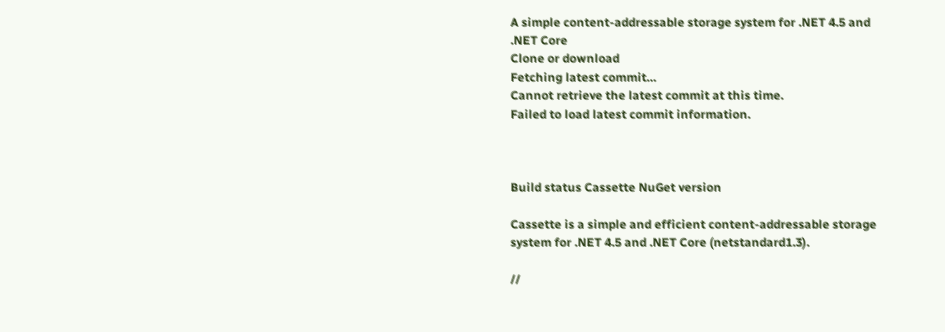A simple content-addressable storage system for .NET 4.5 and .NET Core
Clone or download
Fetching latest commit…
Cannot retrieve the latest commit at this time.
Failed to load latest commit information.



Build status Cassette NuGet version

Cassette is a simple and efficient content-addressable storage system for .NET 4.5 and .NET Core (netstandard1.3).

//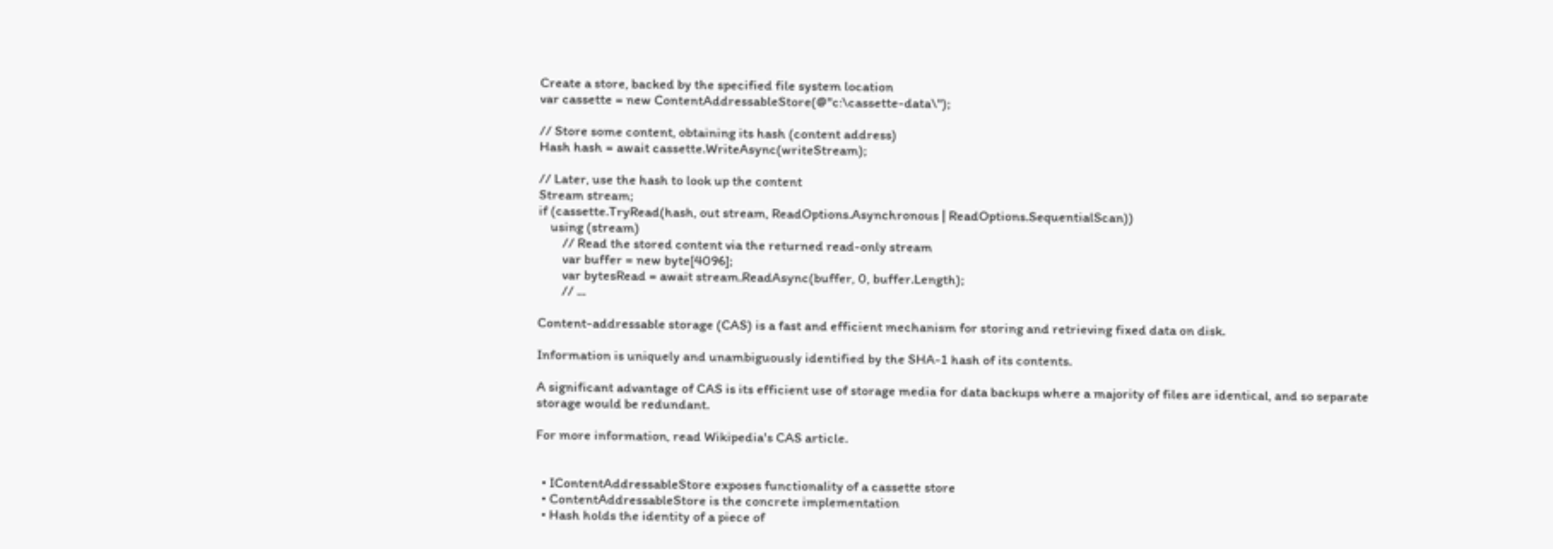Create a store, backed by the specified file system location
var cassette = new ContentAddressableStore(@"c:\cassette-data\");

// Store some content, obtaining its hash (content address)
Hash hash = await cassette.WriteAsync(writeStream);

// Later, use the hash to look up the content
Stream stream;
if (cassette.TryRead(hash, out stream, ReadOptions.Asynchronous | ReadOptions.SequentialScan))
    using (stream)
        // Read the stored content via the returned read-only stream
        var buffer = new byte[4096];
        var bytesRead = await stream.ReadAsync(buffer, 0, buffer.Length);
        // ...

Content-addressable storage (CAS) is a fast and efficient mechanism for storing and retrieving fixed data on disk.

Information is uniquely and unambiguously identified by the SHA-1 hash of its contents.

A significant advantage of CAS is its efficient use of storage media for data backups where a majority of files are identical, and so separate storage would be redundant.

For more information, read Wikipedia's CAS article.


  • IContentAddressableStore exposes functionality of a cassette store
  • ContentAddressableStore is the concrete implementation
  • Hash holds the identity of a piece of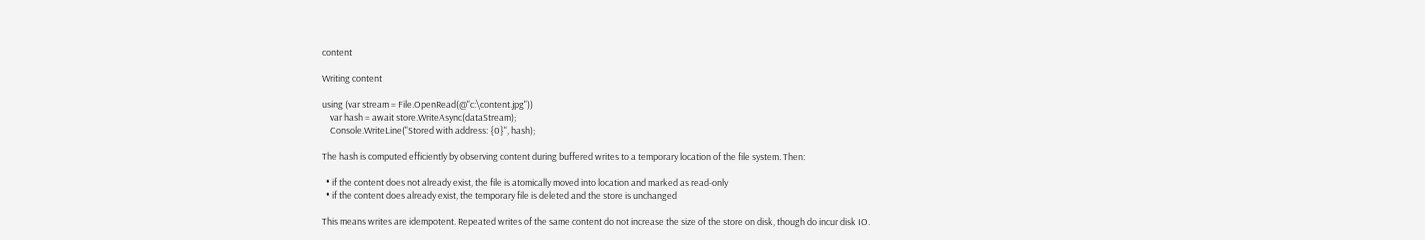content

Writing content

using (var stream = File.OpenRead(@"c:\content.jpg"))
    var hash = await store.WriteAsync(dataStream);
    Console.WriteLine("Stored with address: {0}", hash);

The hash is computed efficiently by observing content during buffered writes to a temporary location of the file system. Then:

  • if the content does not already exist, the file is atomically moved into location and marked as read-only
  • if the content does already exist, the temporary file is deleted and the store is unchanged

This means writes are idempotent. Repeated writes of the same content do not increase the size of the store on disk, though do incur disk IO.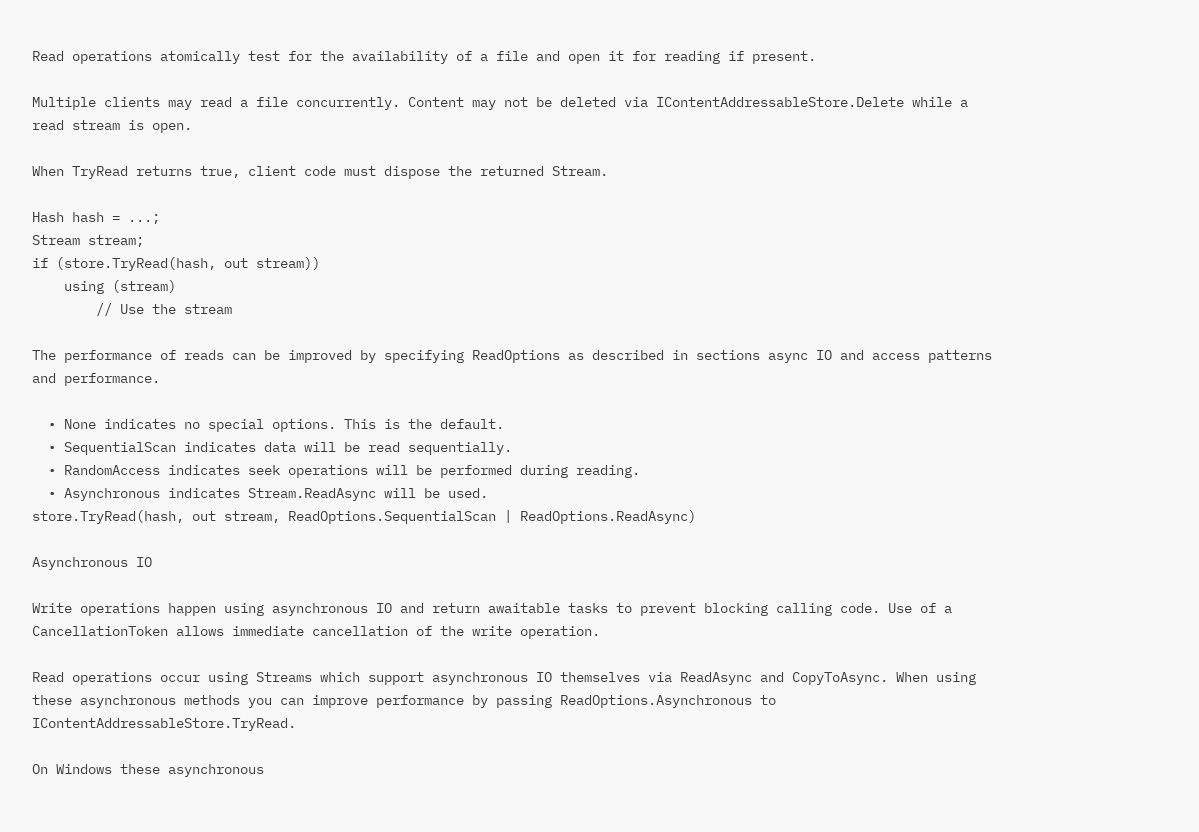Read operations atomically test for the availability of a file and open it for reading if present.

Multiple clients may read a file concurrently. Content may not be deleted via IContentAddressableStore.Delete while a read stream is open.

When TryRead returns true, client code must dispose the returned Stream.

Hash hash = ...;
Stream stream;
if (store.TryRead(hash, out stream))
    using (stream)
        // Use the stream

The performance of reads can be improved by specifying ReadOptions as described in sections async IO and access patterns and performance.

  • None indicates no special options. This is the default.
  • SequentialScan indicates data will be read sequentially.
  • RandomAccess indicates seek operations will be performed during reading.
  • Asynchronous indicates Stream.ReadAsync will be used.
store.TryRead(hash, out stream, ReadOptions.SequentialScan | ReadOptions.ReadAsync)

Asynchronous IO

Write operations happen using asynchronous IO and return awaitable tasks to prevent blocking calling code. Use of a CancellationToken allows immediate cancellation of the write operation.

Read operations occur using Streams which support asynchronous IO themselves via ReadAsync and CopyToAsync. When using these asynchronous methods you can improve performance by passing ReadOptions.Asynchronous to IContentAddressableStore.TryRead.

On Windows these asynchronous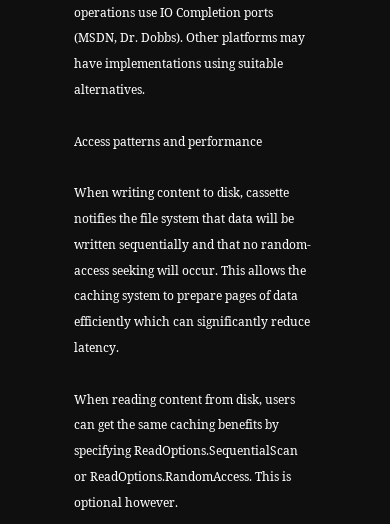operations use IO Completion ports (MSDN, Dr. Dobbs). Other platforms may have implementations using suitable alternatives.

Access patterns and performance

When writing content to disk, cassette notifies the file system that data will be written sequentially and that no random-access seeking will occur. This allows the caching system to prepare pages of data efficiently which can significantly reduce latency.

When reading content from disk, users can get the same caching benefits by specifying ReadOptions.SequentialScan or ReadOptions.RandomAccess. This is optional however.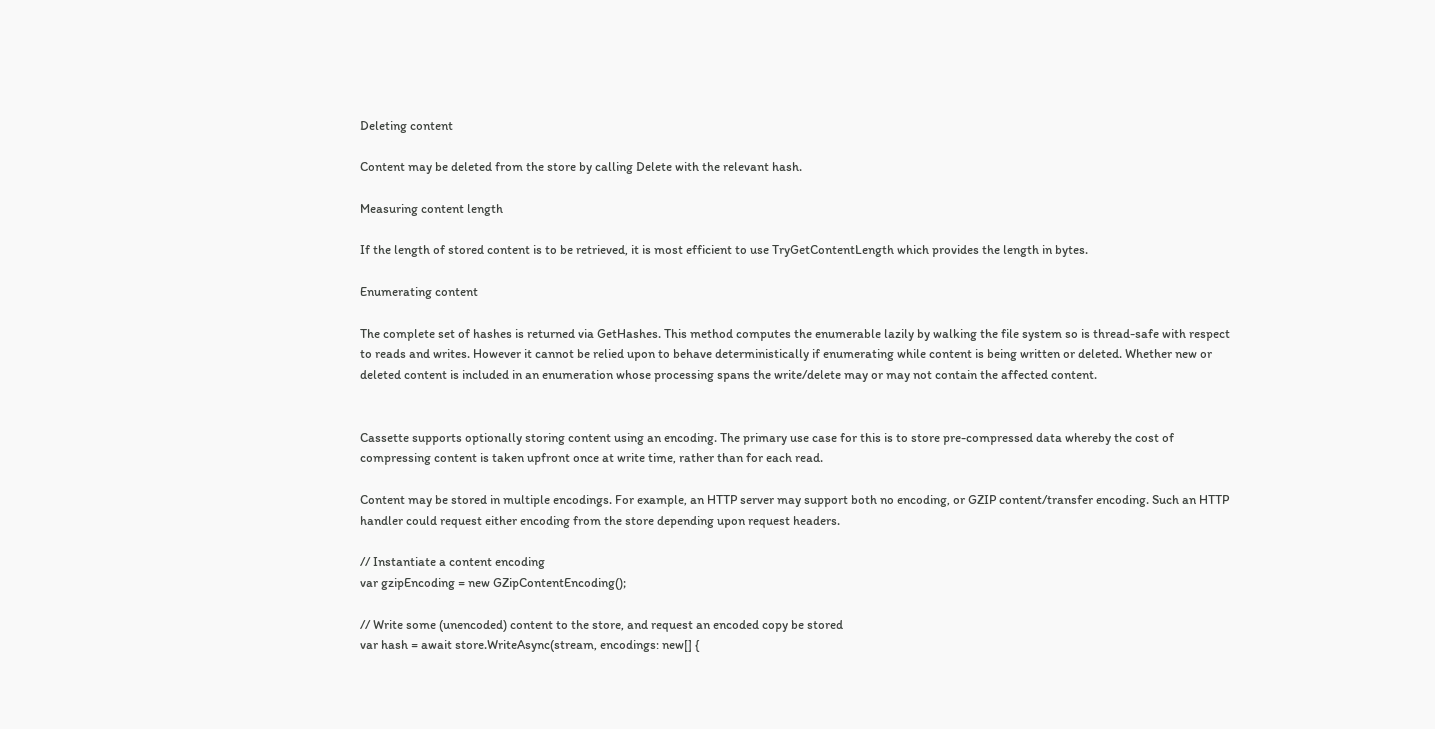Deleting content

Content may be deleted from the store by calling Delete with the relevant hash.

Measuring content length

If the length of stored content is to be retrieved, it is most efficient to use TryGetContentLength which provides the length in bytes.

Enumerating content

The complete set of hashes is returned via GetHashes. This method computes the enumerable lazily by walking the file system so is thread-safe with respect to reads and writes. However it cannot be relied upon to behave deterministically if enumerating while content is being written or deleted. Whether new or deleted content is included in an enumeration whose processing spans the write/delete may or may not contain the affected content.


Cassette supports optionally storing content using an encoding. The primary use case for this is to store pre-compressed data whereby the cost of compressing content is taken upfront once at write time, rather than for each read.

Content may be stored in multiple encodings. For example, an HTTP server may support both no encoding, or GZIP content/transfer encoding. Such an HTTP handler could request either encoding from the store depending upon request headers.

// Instantiate a content encoding
var gzipEncoding = new GZipContentEncoding();

// Write some (unencoded) content to the store, and request an encoded copy be stored
var hash = await store.WriteAsync(stream, encodings: new[] {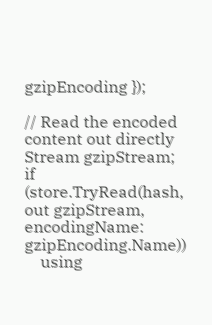gzipEncoding });

// Read the encoded content out directly
Stream gzipStream;
if (store.TryRead(hash, out gzipStream, encodingName: gzipEncoding.Name))
    using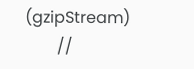(gzipStream)
        //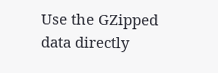Use the GZipped data directly